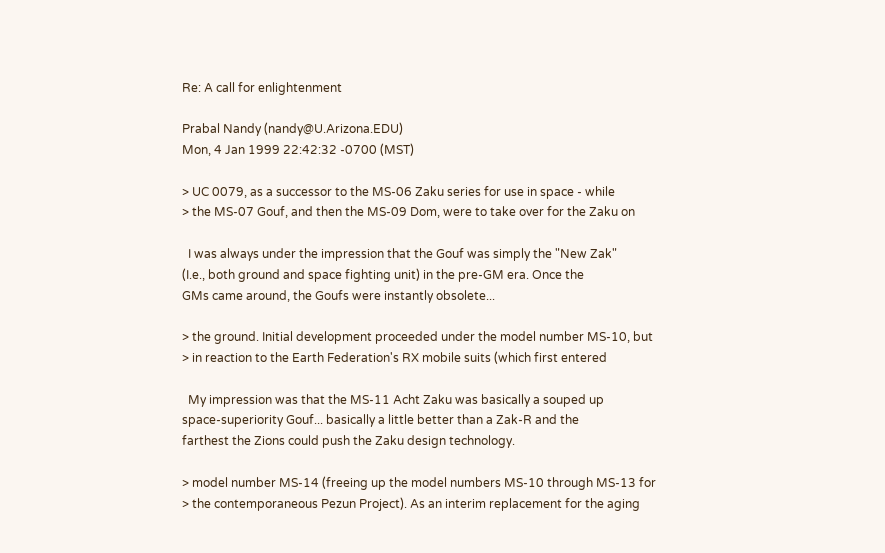Re: A call for enlightenment

Prabal Nandy (nandy@U.Arizona.EDU)
Mon, 4 Jan 1999 22:42:32 -0700 (MST)

> UC 0079, as a successor to the MS-06 Zaku series for use in space - while
> the MS-07 Gouf, and then the MS-09 Dom, were to take over for the Zaku on

  I was always under the impression that the Gouf was simply the "New Zak"
(I.e., both ground and space fighting unit) in the pre-GM era. Once the
GMs came around, the Goufs were instantly obsolete...

> the ground. Initial development proceeded under the model number MS-10, but
> in reaction to the Earth Federation's RX mobile suits (which first entered

  My impression was that the MS-11 Acht Zaku was basically a souped up
space-superiority Gouf... basically a little better than a Zak-R and the
farthest the Zions could push the Zaku design technology.

> model number MS-14 (freeing up the model numbers MS-10 through MS-13 for
> the contemporaneous Pezun Project). As an interim replacement for the aging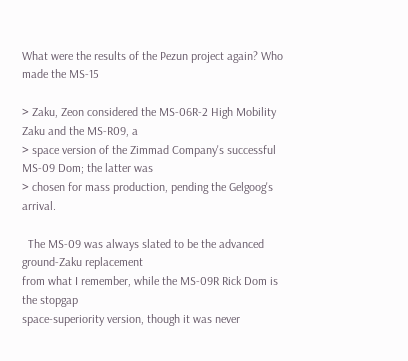What were the results of the Pezun project again? Who made the MS-15

> Zaku, Zeon considered the MS-06R-2 High Mobility Zaku and the MS-R09, a
> space version of the Zimmad Company's successful MS-09 Dom; the latter was
> chosen for mass production, pending the Gelgoog's arrival.

  The MS-09 was always slated to be the advanced ground-Zaku replacement
from what I remember, while the MS-09R Rick Dom is the stopgap
space-superiority version, though it was never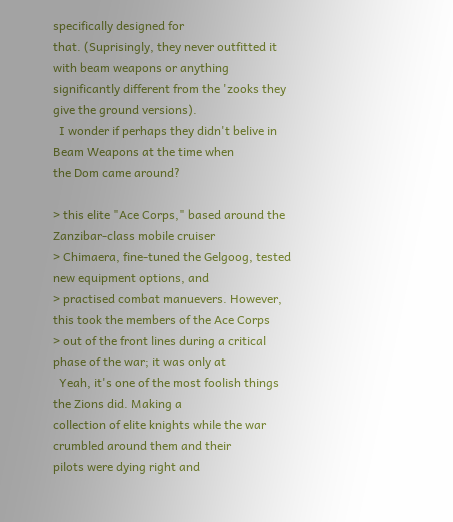specifically designed for
that. (Suprisingly, they never outfitted it with beam weapons or anything
significantly different from the 'zooks they give the ground versions).
  I wonder if perhaps they didn't belive in Beam Weapons at the time when
the Dom came around?

> this elite "Ace Corps," based around the Zanzibar-class mobile cruiser
> Chimaera, fine-tuned the Gelgoog, tested new equipment options, and
> practised combat manuevers. However, this took the members of the Ace Corps
> out of the front lines during a critical phase of the war; it was only at
  Yeah, it's one of the most foolish things the Zions did. Making a
collection of elite knights while the war crumbled around them and their
pilots were dying right and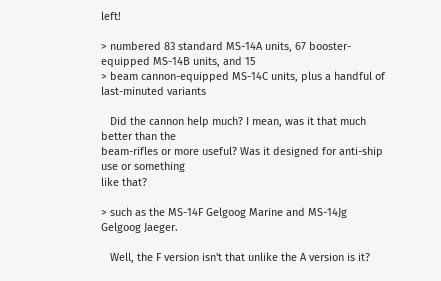left!

> numbered 83 standard MS-14A units, 67 booster-equipped MS-14B units, and 15
> beam cannon-equipped MS-14C units, plus a handful of last-minuted variants

   Did the cannon help much? I mean, was it that much better than the
beam-rifles or more useful? Was it designed for anti-ship use or something
like that?

> such as the MS-14F Gelgoog Marine and MS-14Jg Gelgoog Jaeger.

   Well, the F version isn't that unlike the A version is it?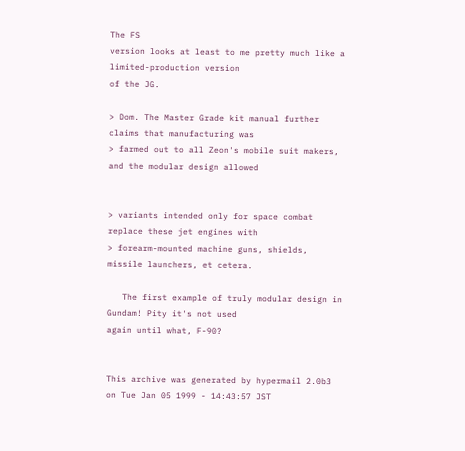The FS
version looks at least to me pretty much like a limited-production version
of the JG.

> Dom. The Master Grade kit manual further claims that manufacturing was
> farmed out to all Zeon's mobile suit makers, and the modular design allowed


> variants intended only for space combat replace these jet engines with
> forearm-mounted machine guns, shields, missile launchers, et cetera.

   The first example of truly modular design in Gundam! Pity it's not used
again until what, F-90?


This archive was generated by hypermail 2.0b3 on Tue Jan 05 1999 - 14:43:57 JST